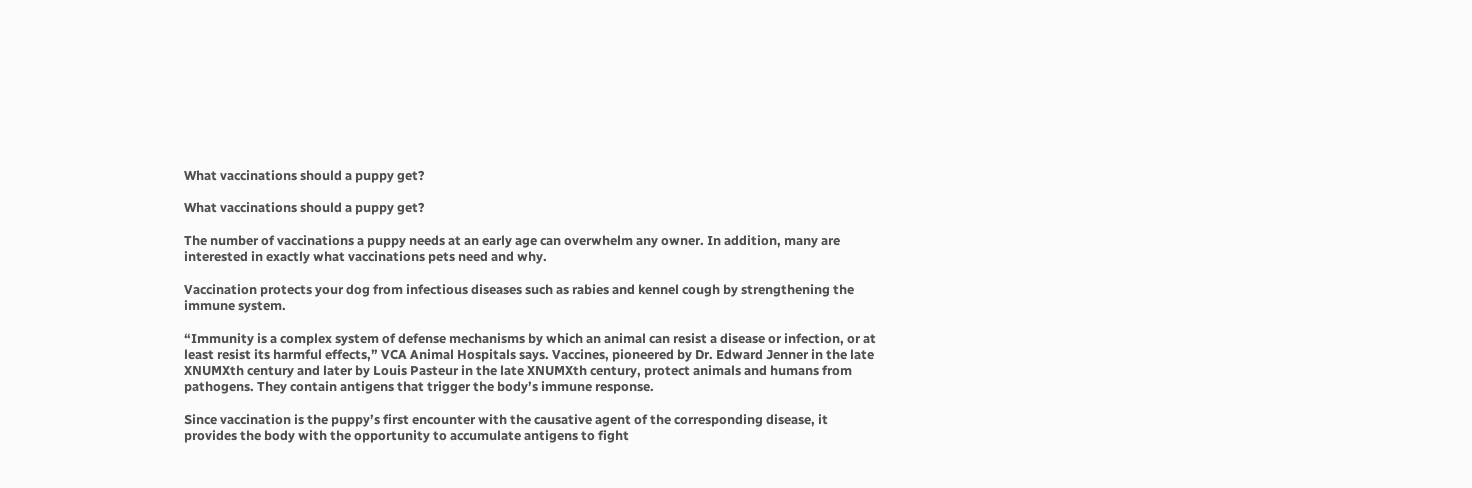What vaccinations should a puppy get?

What vaccinations should a puppy get?

The number of vaccinations a puppy needs at an early age can overwhelm any owner. In addition, many are interested in exactly what vaccinations pets need and why.

Vaccination protects your dog from infectious diseases such as rabies and kennel cough by strengthening the immune system.

“Immunity is a complex system of defense mechanisms by which an animal can resist a disease or infection, or at least resist its harmful effects,” VCA Animal Hospitals says. Vaccines, pioneered by Dr. Edward Jenner in the late XNUMXth century and later by Louis Pasteur in the late XNUMXth century, protect animals and humans from pathogens. They contain antigens that trigger the body’s immune response.

Since vaccination is the puppy’s first encounter with the causative agent of the corresponding disease, it provides the body with the opportunity to accumulate antigens to fight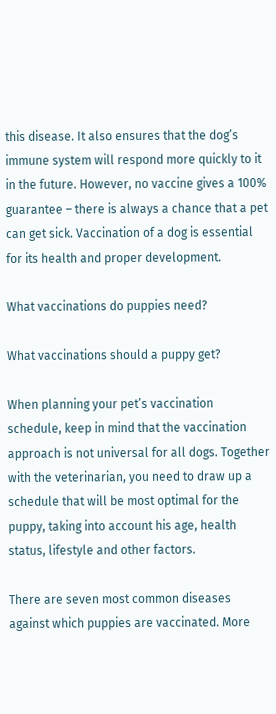this disease. It also ensures that the dog’s immune system will respond more quickly to it in the future. However, no vaccine gives a 100% guarantee – there is always a chance that a pet can get sick. Vaccination of a dog is essential for its health and proper development.

What vaccinations do puppies need?

What vaccinations should a puppy get?

When planning your pet’s vaccination schedule, keep in mind that the vaccination approach is not universal for all dogs. Together with the veterinarian, you need to draw up a schedule that will be most optimal for the puppy, taking into account his age, health status, lifestyle and other factors.

There are seven most common diseases against which puppies are vaccinated. More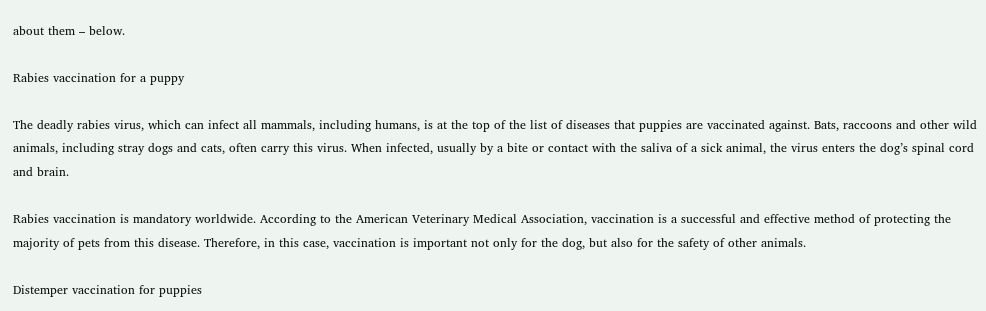about them – below.

Rabies vaccination for a puppy

The deadly rabies virus, which can infect all mammals, including humans, is at the top of the list of diseases that puppies are vaccinated against. Bats, raccoons and other wild animals, including stray dogs and cats, often carry this virus. When infected, usually by a bite or contact with the saliva of a sick animal, the virus enters the dog’s spinal cord and brain.

Rabies vaccination is mandatory worldwide. According to the American Veterinary Medical Association, vaccination is a successful and effective method of protecting the majority of pets from this disease. Therefore, in this case, vaccination is important not only for the dog, but also for the safety of other animals.

Distemper vaccination for puppies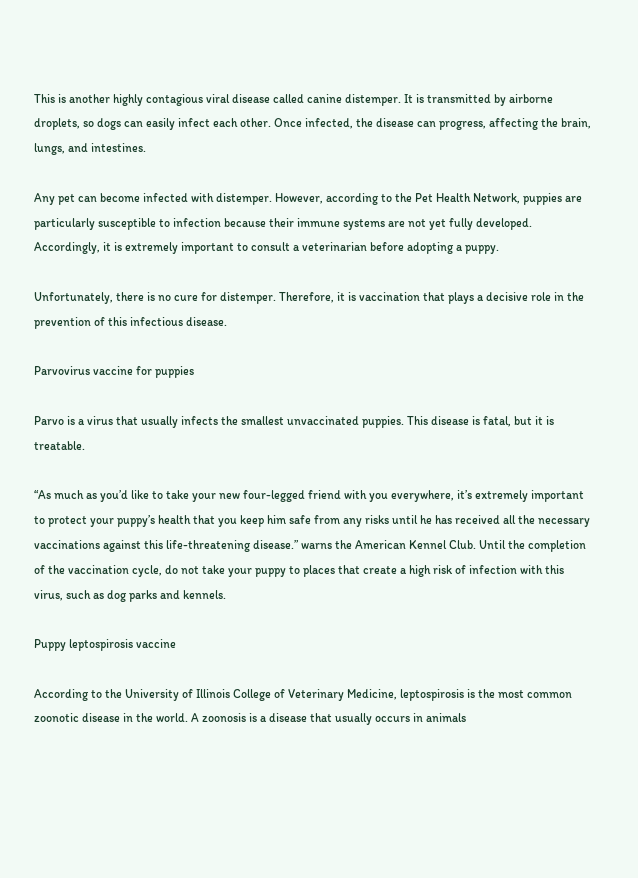This is another highly contagious viral disease called canine distemper. It is transmitted by airborne droplets, so dogs can easily infect each other. Once infected, the disease can progress, affecting the brain, lungs, and intestines.

Any pet can become infected with distemper. However, according to the Pet Health Network, puppies are particularly susceptible to infection because their immune systems are not yet fully developed. Accordingly, it is extremely important to consult a veterinarian before adopting a puppy.

Unfortunately, there is no cure for distemper. Therefore, it is vaccination that plays a decisive role in the prevention of this infectious disease.

Parvovirus vaccine for puppies

Parvo is a virus that usually infects the smallest unvaccinated puppies. This disease is fatal, but it is treatable.

“As much as you’d like to take your new four-legged friend with you everywhere, it’s extremely important to protect your puppy’s health that you keep him safe from any risks until he has received all the necessary vaccinations against this life-threatening disease.” warns the American Kennel Club. Until the completion of the vaccination cycle, do not take your puppy to places that create a high risk of infection with this virus, such as dog parks and kennels.

Puppy leptospirosis vaccine

According to the University of Illinois College of Veterinary Medicine, leptospirosis is the most common zoonotic disease in the world. A zoonosis is a disease that usually occurs in animals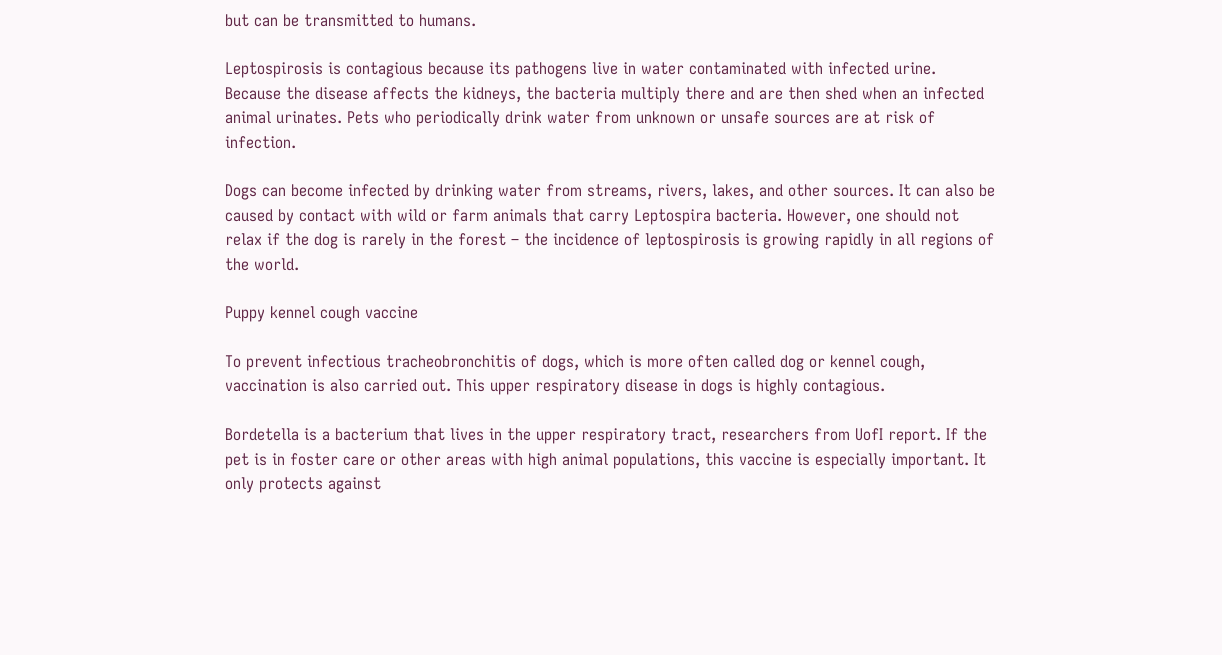but can be transmitted to humans.

Leptospirosis is contagious because its pathogens live in water contaminated with infected urine. Because the disease affects the kidneys, the bacteria multiply there and are then shed when an infected animal urinates. Pets who periodically drink water from unknown or unsafe sources are at risk of infection.

Dogs can become infected by drinking water from streams, rivers, lakes, and other sources. It can also be caused by contact with wild or farm animals that carry Leptospira bacteria. However, one should not relax if the dog is rarely in the forest – the incidence of leptospirosis is growing rapidly in all regions of the world.

Puppy kennel cough vaccine

To prevent infectious tracheobronchitis of dogs, which is more often called dog or kennel cough, vaccination is also carried out. This upper respiratory disease in dogs is highly contagious.

Bordetella is a bacterium that lives in the upper respiratory tract, researchers from UofI report. If the pet is in foster care or other areas with high animal populations, this vaccine is especially important. It only protects against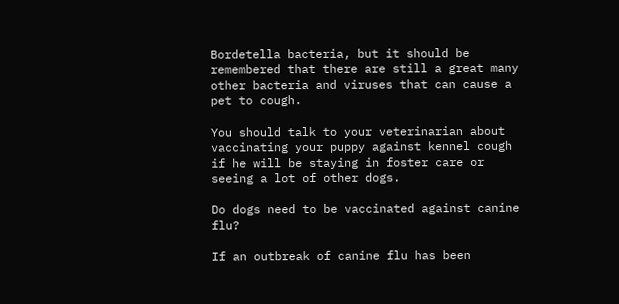Bordetella bacteria, but it should be remembered that there are still a great many other bacteria and viruses that can cause a pet to cough.

You should talk to your veterinarian about vaccinating your puppy against kennel cough if he will be staying in foster care or seeing a lot of other dogs.

Do dogs need to be vaccinated against canine flu?

If an outbreak of canine flu has been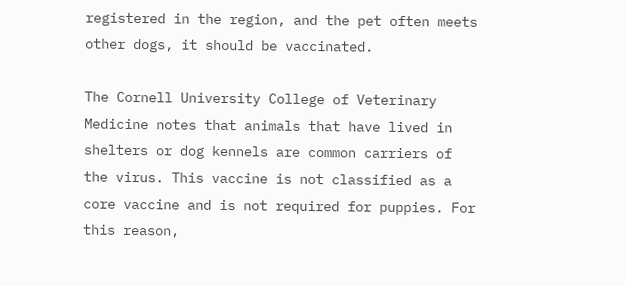registered in the region, and the pet often meets other dogs, it should be vaccinated.

The Cornell University College of Veterinary Medicine notes that animals that have lived in shelters or dog kennels are common carriers of the virus. This vaccine is not classified as a core vaccine and is not required for puppies. For this reason,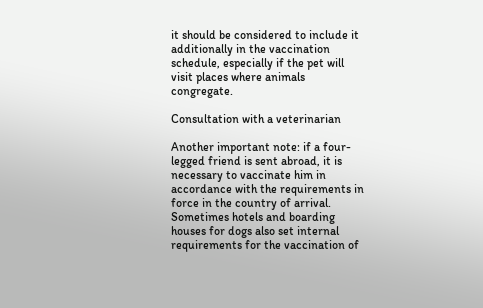it should be considered to include it additionally in the vaccination schedule, especially if the pet will visit places where animals congregate.

Consultation with a veterinarian

Another important note: if a four-legged friend is sent abroad, it is necessary to vaccinate him in accordance with the requirements in force in the country of arrival. Sometimes hotels and boarding houses for dogs also set internal requirements for the vaccination of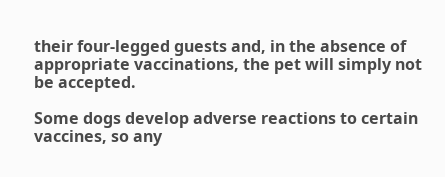their four-legged guests and, in the absence of appropriate vaccinations, the pet will simply not be accepted.

Some dogs develop adverse reactions to certain vaccines, so any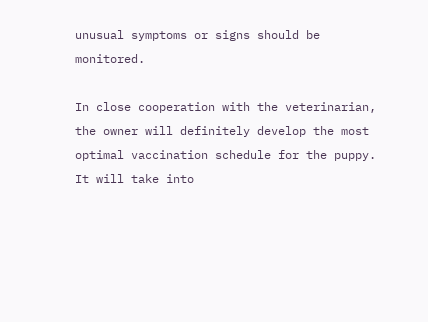unusual symptoms or signs should be monitored.

In close cooperation with the veterinarian, the owner will definitely develop the most optimal vaccination schedule for the puppy. It will take into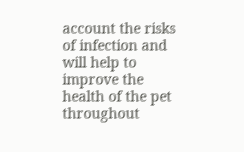account the risks of infection and will help to improve the health of the pet throughout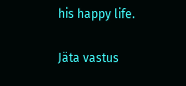his happy life.

Jäta vastus